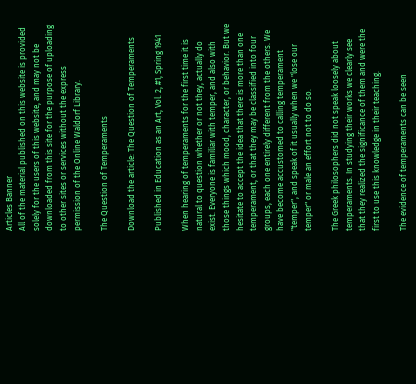Articles Banner
All of the material published on this website is provided solely for the users of this website, and may not be downloaded from this site for the purpose of uploading to other sites or services without the express permission of the Online Waldorf Library.

The Question of Temperaments

Download the article: The Question of Temperaments

Published in Education as an Art, Vol. 2, #1, Spring 1941

When hearing of temperaments for the first time it is natural to question whether or not they, actually do exist. Everyone is familiar with temper, and also with those things which mood, character, or behavior. But we hesitate to accept the idea that there is more than one temperament, or that they may be classified into four groups, each one entirely different from the others. We have become accustomed to calling temperament "temper", and speak of it usually when we "lose our temper" or male an effort not to do so.

The Greek philosophers did not speak loosely about temperaments. In studying their works we clearly see that they realized the significance of them and were the first to use this knowledge in their teaching.

The evidence of temperaments can be seen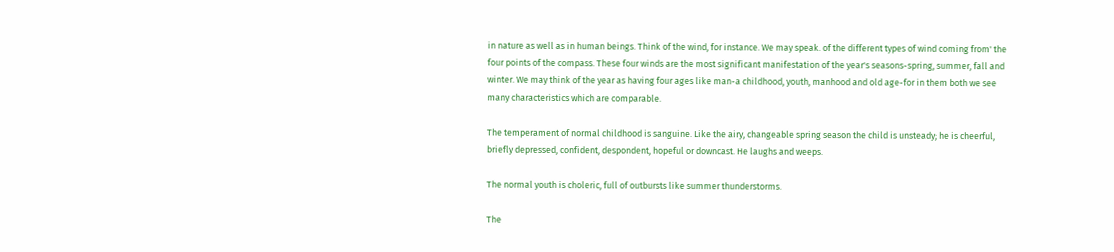in nature as well as in human beings. Think of the wind, for instance. We may speak. of the different types of wind coming from' the four points of the compass. These four winds are the most significant manifestation of the year's seasons-spring, summer, fall and winter. We may think of the year as having four ages like man-a childhood, youth, manhood and old age-for in them both we see many characteristics which are comparable.

The temperament of normal childhood is sanguine. Like the airy, changeable spring season the child is unsteady; he is cheerful, briefly depressed, confident, despondent, hopeful or downcast. He laughs and weeps.

The normal youth is choleric, full of outbursts like summer thunderstorms.

The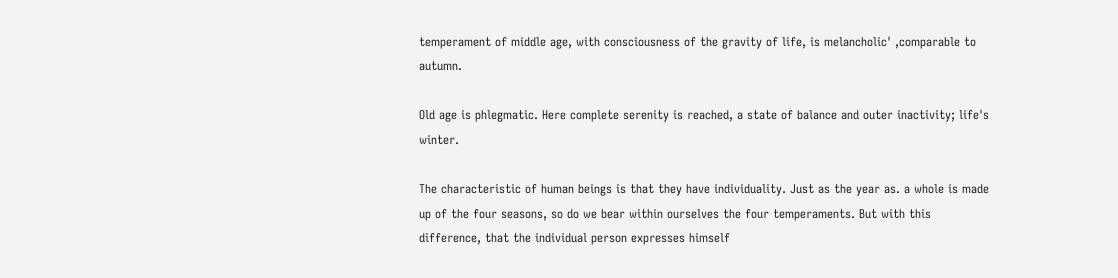temperament of middle age, with consciousness of the gravity of life, is melancholic' ,comparable to autumn.

Old age is phlegmatic. Here complete serenity is reached, a state of balance and outer inactivity; life's winter.

The characteristic of human beings is that they have individuality. Just as the year as. a whole is made up of the four seasons, so do we bear within ourselves the four temperaments. But with this difference, that the individual person expresses himself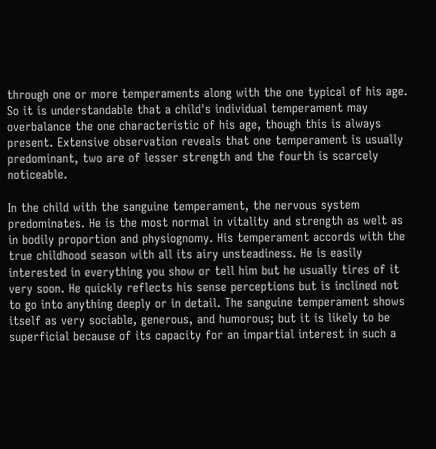through one or more temperaments along with the one typical of his age. So it is understandable that a child's individual temperament may overbalance the one characteristic of his age, though this is always present. Extensive observation reveals that one temperament is usually predominant, two are of lesser strength and the fourth is scarcely noticeable.

In the child with the sanguine temperament, the nervous system predominates. He is the most normal in vitality and strength as welt as in bodily proportion and physiognomy. His temperament accords with the true childhood season with all its airy unsteadiness. He is easily interested in everything you show or tell him but he usually tires of it very soon. He quickly reflects his sense perceptions but is inclined not to go into anything deeply or in detail. The sanguine temperament shows itself as very sociable, generous, and humorous; but it is likely to be superficial because of its capacity for an impartial interest in such a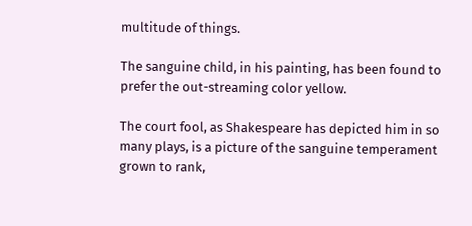multitude of things.

The sanguine child, in his painting, has been found to prefer the out-streaming color yellow.

The court fool, as Shakespeare has depicted him in so many plays, is a picture of the sanguine temperament grown to rank,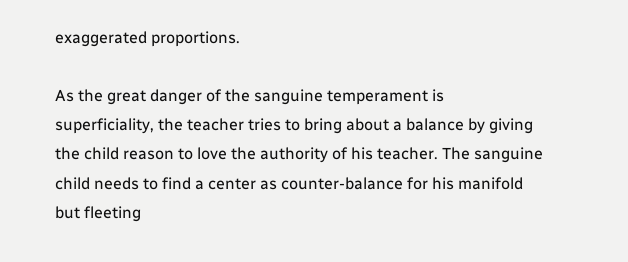exaggerated proportions.

As the great danger of the sanguine temperament is superficiality, the teacher tries to bring about a balance by giving the child reason to love the authority of his teacher. The sanguine child needs to find a center as counter-balance for his manifold but fleeting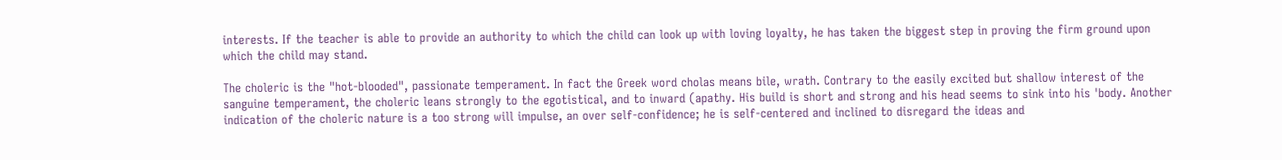interests. If the teacher is able to provide an authority to which the child can look up with loving loyalty, he has taken the biggest step in proving the firm ground upon which the child may stand.

The choleric is the "hot-blooded", passionate temperament. In fact the Greek word cholas means bile, wrath. Contrary to the easily excited but shallow interest of the sanguine temperament, the choleric leans strongly to the egotistical, and to inward (apathy. His build is short and strong and his head seems to sink into his 'body. Another indication of the choleric nature is a too strong will impulse, an over self-confidence; he is self-centered and inclined to disregard the ideas and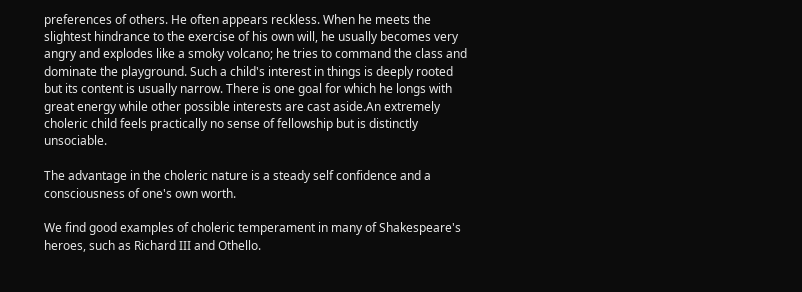preferences of others. He often appears reckless. When he meets the slightest hindrance to the exercise of his own will, he usually becomes very angry and explodes like a smoky volcano; he tries to command the class and dominate the playground. Such a child's interest in things is deeply rooted but its content is usually narrow. There is one goal for which he longs with great energy while other possible interests are cast aside.An extremely choleric child feels practically no sense of fellowship but is distinctly unsociable.

The advantage in the choleric nature is a steady self confidence and a consciousness of one's own worth.

We find good examples of choleric temperament in many of Shakespeare's heroes, such as Richard III and Othello.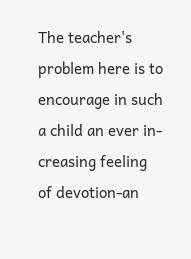The teacher's problem here is to encourage in such a child an ever in- creasing feeling of devotion-an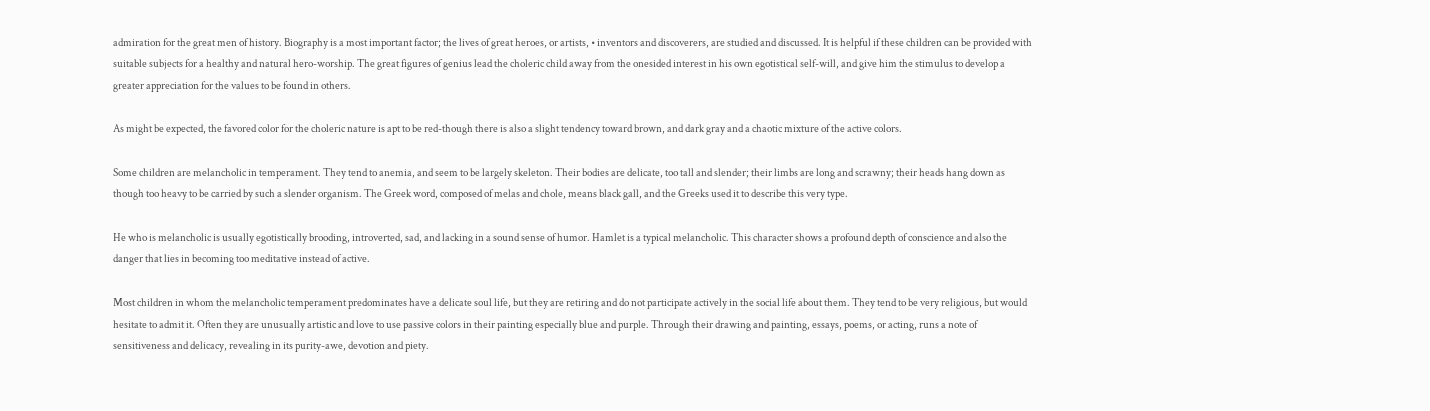admiration for the great men of history. Biography is a most important factor; the lives of great heroes, or artists, • inventors and discoverers, are studied and discussed. It is helpful if these children can be provided with suitable subjects for a healthy and natural hero-worship. The great figures of genius lead the choleric child away from the onesided interest in his own egotistical self-will, and give him the stimulus to develop a greater appreciation for the values to be found in others.

As might be expected, the favored color for the choleric nature is apt to be red-though there is also a slight tendency toward brown, and dark gray and a chaotic mixture of the active colors.

Some children are melancholic in temperament. They tend to anemia, and seem to be largely skeleton. Their bodies are delicate, too tall and slender; their limbs are long and scrawny; their heads hang down as though too heavy to be carried by such a slender organism. The Greek word, composed of melas and chole, means black gall, and the Greeks used it to describe this very type.

He who is melancholic is usually egotistically brooding, introverted, sad, and lacking in a sound sense of humor. Hamlet is a typical melancholic. This character shows a profound depth of conscience and also the danger that lies in becoming too meditative instead of active.

Most children in whom the melancholic temperament predominates have a delicate soul life, but they are retiring and do not participate actively in the social life about them. They tend to be very religious, but would hesitate to admit it. Often they are unusually artistic and love to use passive colors in their painting especially blue and purple. Through their drawing and painting, essays, poems, or acting, runs a note of sensitiveness and delicacy, revealing in its purity-awe, devotion and piety.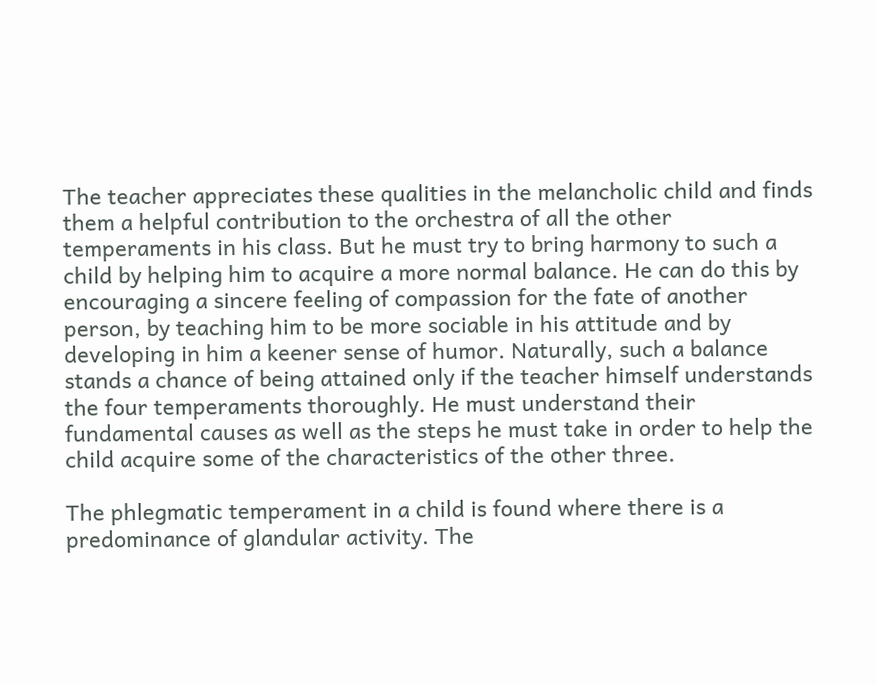The teacher appreciates these qualities in the melancholic child and finds them a helpful contribution to the orchestra of all the other temperaments in his class. But he must try to bring harmony to such a child by helping him to acquire a more normal balance. He can do this by encouraging a sincere feeling of compassion for the fate of another person, by teaching him to be more sociable in his attitude and by developing in him a keener sense of humor. Naturally, such a balance stands a chance of being attained only if the teacher himself understands the four temperaments thoroughly. He must understand their fundamental causes as well as the steps he must take in order to help the child acquire some of the characteristics of the other three.

The phlegmatic temperament in a child is found where there is a predominance of glandular activity. The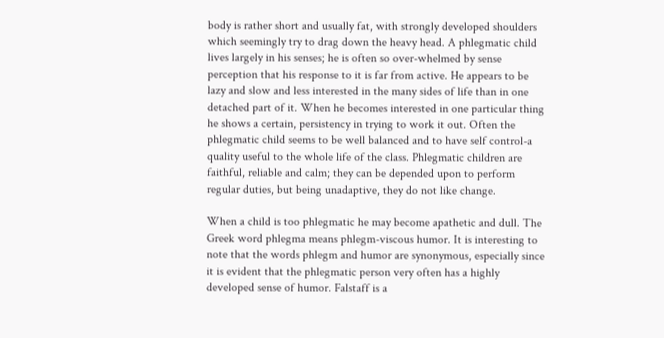body is rather short and usually fat, with strongly developed shoulders which seemingly try to drag down the heavy head. A phlegmatic child lives largely in his senses; he is often so over-whelmed by sense perception that his response to it is far from active. He appears to be lazy and slow and less interested in the many sides of life than in one detached part of it. When he becomes interested in one particular thing he shows a certain, persistency in trying to work it out. Often the phlegmatic child seems to be well balanced and to have self control-a quality useful to the whole life of the class. Phlegmatic children are faithful, reliable and calm; they can be depended upon to perform regular duties, but being unadaptive, they do not like change.

When a child is too phlegmatic he may become apathetic and dull. The Greek word phlegma means phlegm-viscous humor. It is interesting to note that the words phlegm and humor are synonymous, especially since it is evident that the phlegmatic person very often has a highly developed sense of humor. Falstaff is a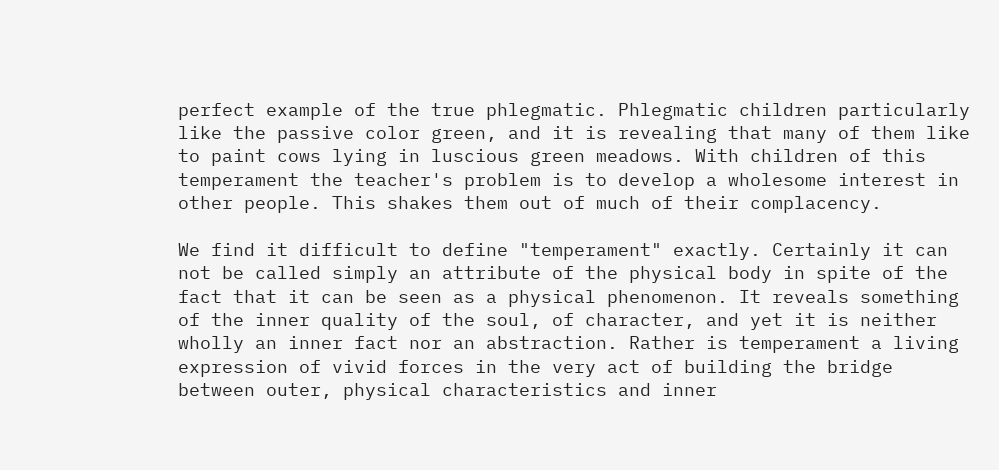perfect example of the true phlegmatic. Phlegmatic children particularly like the passive color green, and it is revealing that many of them like to paint cows lying in luscious green meadows. With children of this temperament the teacher's problem is to develop a wholesome interest in other people. This shakes them out of much of their complacency.

We find it difficult to define "temperament" exactly. Certainly it can not be called simply an attribute of the physical body in spite of the fact that it can be seen as a physical phenomenon. It reveals something of the inner quality of the soul, of character, and yet it is neither wholly an inner fact nor an abstraction. Rather is temperament a living expression of vivid forces in the very act of building the bridge between outer, physical characteristics and inner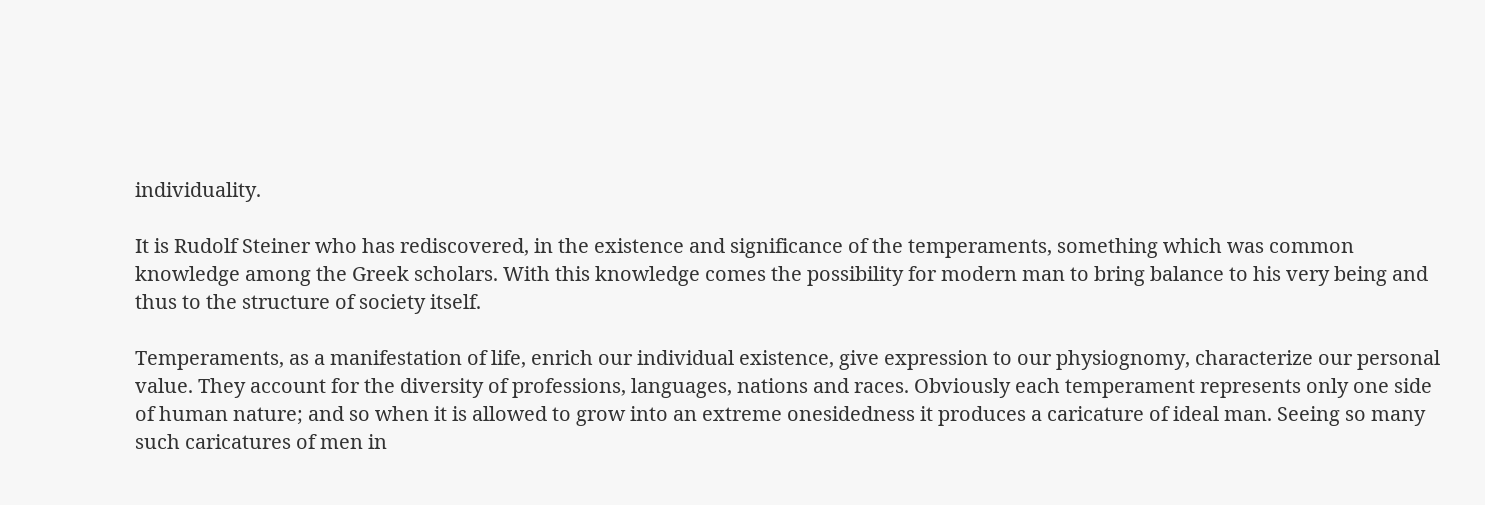individuality.

It is Rudolf Steiner who has rediscovered, in the existence and significance of the temperaments, something which was common knowledge among the Greek scholars. With this knowledge comes the possibility for modern man to bring balance to his very being and thus to the structure of society itself.

Temperaments, as a manifestation of life, enrich our individual existence, give expression to our physiognomy, characterize our personal value. They account for the diversity of professions, languages, nations and races. Obviously each temperament represents only one side of human nature; and so when it is allowed to grow into an extreme onesidedness it produces a caricature of ideal man. Seeing so many such caricatures of men in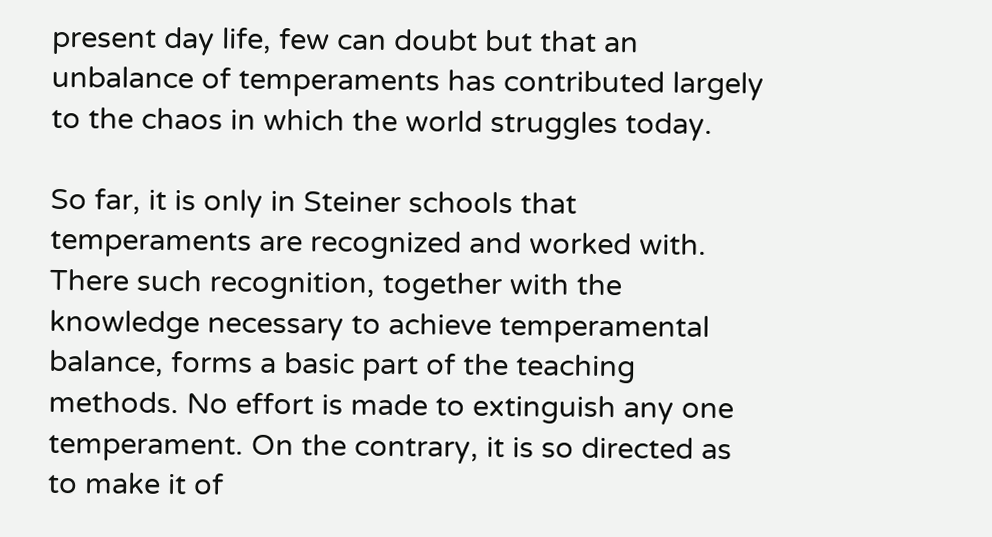present day life, few can doubt but that an unbalance of temperaments has contributed largely to the chaos in which the world struggles today.

So far, it is only in Steiner schools that temperaments are recognized and worked with. There such recognition, together with the knowledge necessary to achieve temperamental balance, forms a basic part of the teaching methods. No effort is made to extinguish any one temperament. On the contrary, it is so directed as to make it of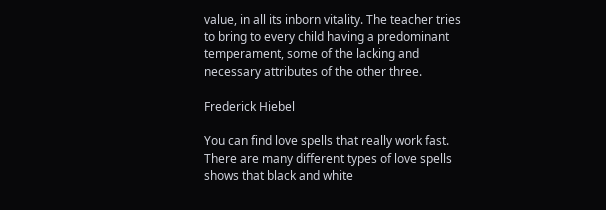value, in all its inborn vitality. The teacher tries to bring to every child having a predominant temperament, some of the lacking and necessary attributes of the other three.

Frederick Hiebel

You can find love spells that really work fast. There are many different types of love spells shows that black and white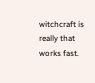witchcraft is really that works fast.